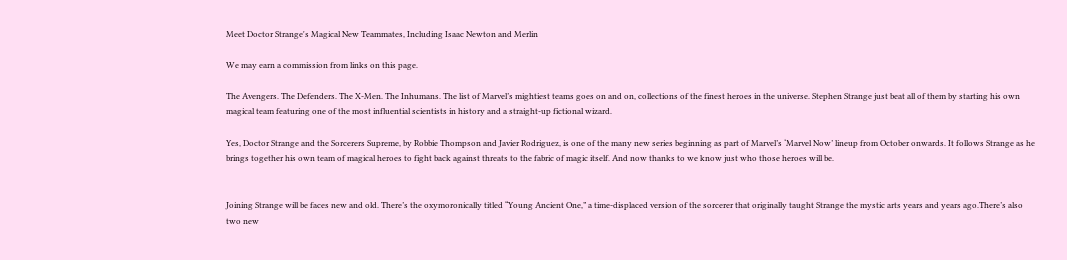Meet Doctor Strange's Magical New Teammates, Including Isaac Newton and Merlin

We may earn a commission from links on this page.

The Avengers. The Defenders. The X-Men. The Inhumans. The list of Marvel’s mightiest teams goes on and on, collections of the finest heroes in the universe. Stephen Strange just beat all of them by starting his own magical team featuring one of the most influential scientists in history and a straight-up fictional wizard.

Yes, Doctor Strange and the Sorcerers Supreme, by Robbie Thompson and Javier Rodriguez, is one of the many new series beginning as part of Marvel’s ‘Marvel Now’ lineup from October onwards. It follows Strange as he brings together his own team of magical heroes to fight back against threats to the fabric of magic itself. And now thanks to we know just who those heroes will be.


Joining Strange will be faces new and old. There’s the oxymoronically titled “Young Ancient One,” a time-displaced version of the sorcerer that originally taught Strange the mystic arts years and years ago.There’s also two new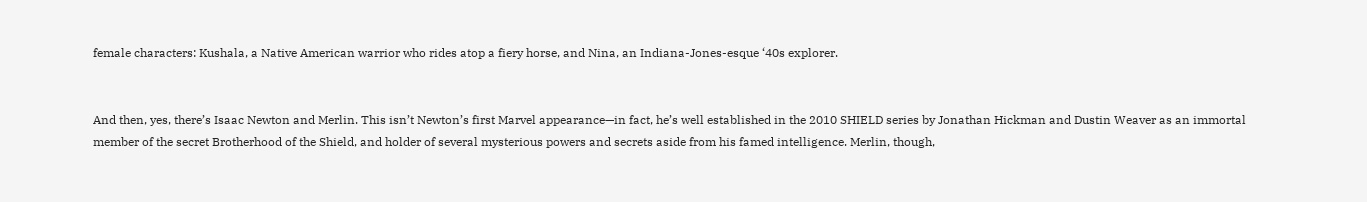female characters: Kushala, a Native American warrior who rides atop a fiery horse, and Nina, an Indiana-Jones-esque ‘40s explorer.


And then, yes, there’s Isaac Newton and Merlin. This isn’t Newton’s first Marvel appearance—in fact, he’s well established in the 2010 SHIELD series by Jonathan Hickman and Dustin Weaver as an immortal member of the secret Brotherhood of the Shield, and holder of several mysterious powers and secrets aside from his famed intelligence. Merlin, though,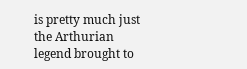is pretty much just the Arthurian legend brought to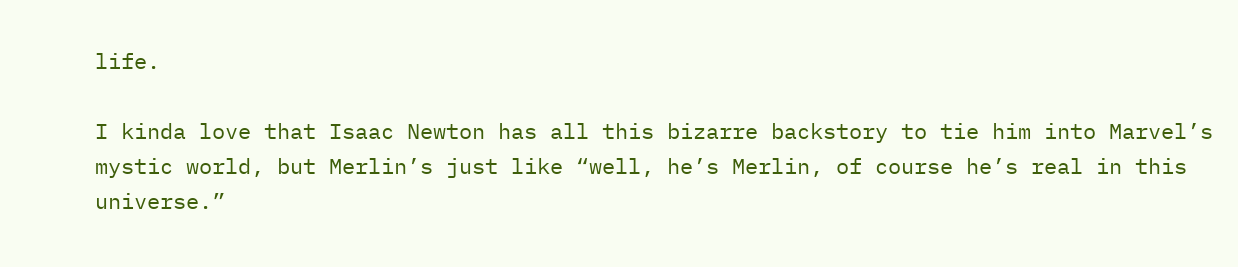life.

I kinda love that Isaac Newton has all this bizarre backstory to tie him into Marvel’s mystic world, but Merlin’s just like “well, he’s Merlin, of course he’s real in this universe.”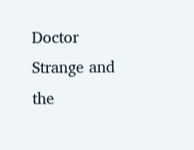Doctor Strange and the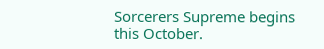Sorcerers Supreme begins this October.